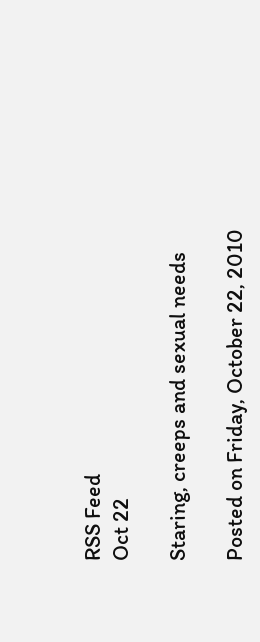RSS Feed
Oct 22

Staring, creeps and sexual needs

Posted on Friday, October 22, 2010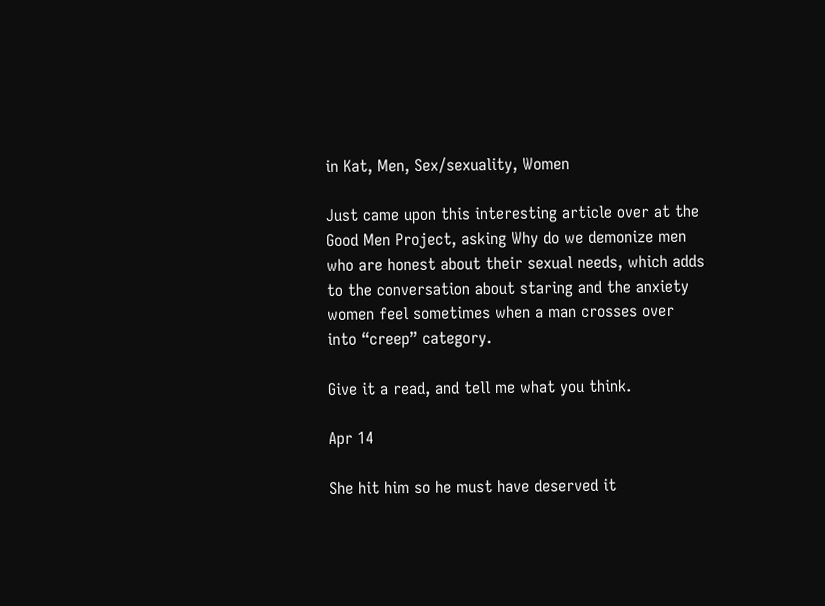in Kat, Men, Sex/sexuality, Women

Just came upon this interesting article over at the Good Men Project, asking Why do we demonize men who are honest about their sexual needs, which adds to the conversation about staring and the anxiety women feel sometimes when a man crosses over into “creep” category.

Give it a read, and tell me what you think.

Apr 14

She hit him so he must have deserved it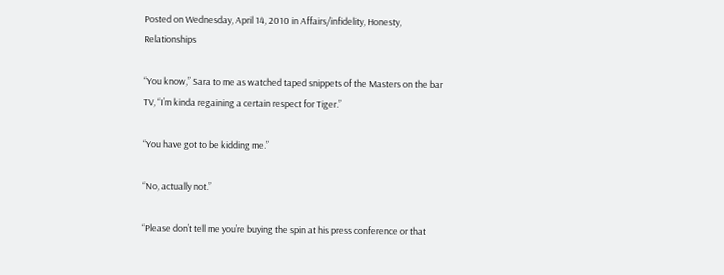Posted on Wednesday, April 14, 2010 in Affairs/infidelity, Honesty, Relationships

“You know,” Sara to me as watched taped snippets of the Masters on the bar TV, “I’m kinda regaining a certain respect for Tiger.”

“You have got to be kidding me.”

“No, actually not.”

“Please don’t tell me you’re buying the spin at his press conference or that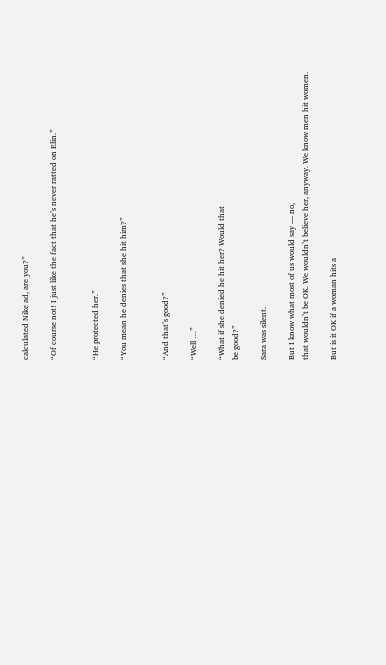calculated Nike ad, are you?”

“Of course not! I just like the fact that he’s never ratted on Elin.”


“He protected her.”

“You mean he denies that she hit him?”


“And that’s good?”

“Well …”

“What if she denied he hit her? Would that
be good?”

Sara was silent.

But I know what most of us would say — no,
that wouldn’t be OK. We wouldn’t believe her, anyway. We know men hit women.

But is it OK if a woman hits a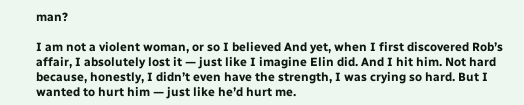man?

I am not a violent woman, or so I believed And yet, when I first discovered Rob’s affair, I absolutely lost it — just like I imagine Elin did. And I hit him. Not hard because, honestly, I didn’t even have the strength, I was crying so hard. But I wanted to hurt him — just like he’d hurt me.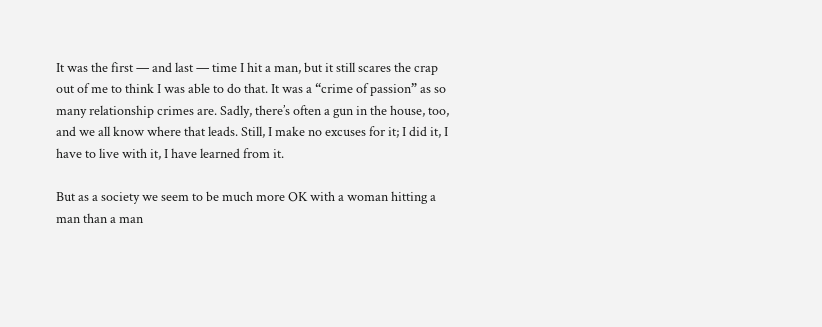It was the first — and last — time I hit a man, but it still scares the crap out of me to think I was able to do that. It was a “crime of passion” as so many relationship crimes are. Sadly, there’s often a gun in the house, too, and we all know where that leads. Still, I make no excuses for it; I did it, I have to live with it, I have learned from it.

But as a society we seem to be much more OK with a woman hitting a man than a man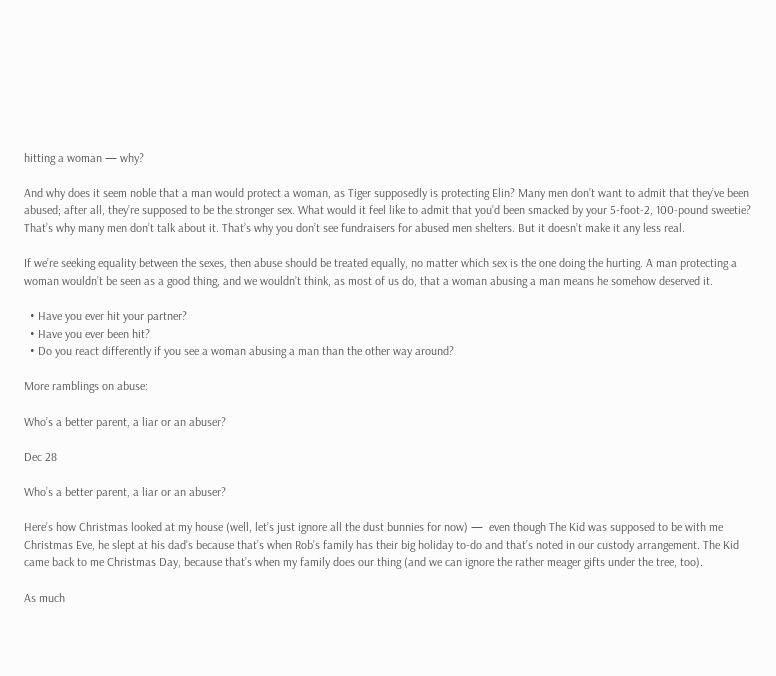hitting a woman — why?

And why does it seem noble that a man would protect a woman, as Tiger supposedly is protecting Elin? Many men don’t want to admit that they’ve been abused; after all, they’re supposed to be the stronger sex. What would it feel like to admit that you’d been smacked by your 5-foot-2, 100-pound sweetie? That’s why many men don’t talk about it. That’s why you don’t see fundraisers for abused men shelters. But it doesn’t make it any less real.

If we’re seeking equality between the sexes, then abuse should be treated equally, no matter which sex is the one doing the hurting. A man protecting a woman wouldn’t be seen as a good thing, and we wouldn’t think, as most of us do, that a woman abusing a man means he somehow deserved it.

  • Have you ever hit your partner?
  • Have you ever been hit?
  • Do you react differently if you see a woman abusing a man than the other way around?

More ramblings on abuse:

Who’s a better parent, a liar or an abuser?

Dec 28

Who’s a better parent, a liar or an abuser?

Here’s how Christmas looked at my house (well, let’s just ignore all the dust bunnies for now) —  even though The Kid was supposed to be with me Christmas Eve, he slept at his dad’s because that’s when Rob’s family has their big holiday to-do and that’s noted in our custody arrangement. The Kid came back to me Christmas Day, because that’s when my family does our thing (and we can ignore the rather meager gifts under the tree, too).

As much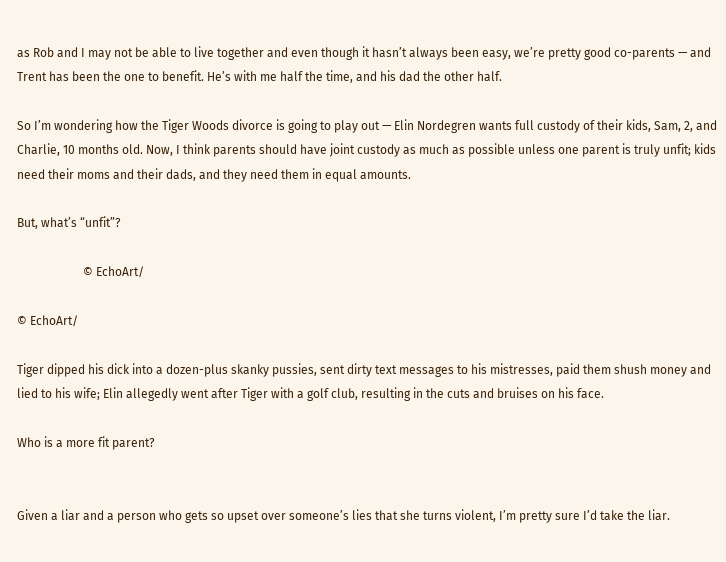as Rob and I may not be able to live together and even though it hasn’t always been easy, we’re pretty good co-parents — and Trent has been the one to benefit. He’s with me half the time, and his dad the other half.

So I’m wondering how the Tiger Woods divorce is going to play out — Elin Nordegren wants full custody of their kids, Sam, 2, and Charlie, 10 months old. Now, I think parents should have joint custody as much as possible unless one parent is truly unfit; kids need their moms and their dads, and they need them in equal amounts.

But, what’s “unfit”?

                      © EchoArt/

© EchoArt/

Tiger dipped his dick into a dozen-plus skanky pussies, sent dirty text messages to his mistresses, paid them shush money and lied to his wife; Elin allegedly went after Tiger with a golf club, resulting in the cuts and bruises on his face.

Who is a more fit parent?


Given a liar and a person who gets so upset over someone’s lies that she turns violent, I’m pretty sure I’d take the liar.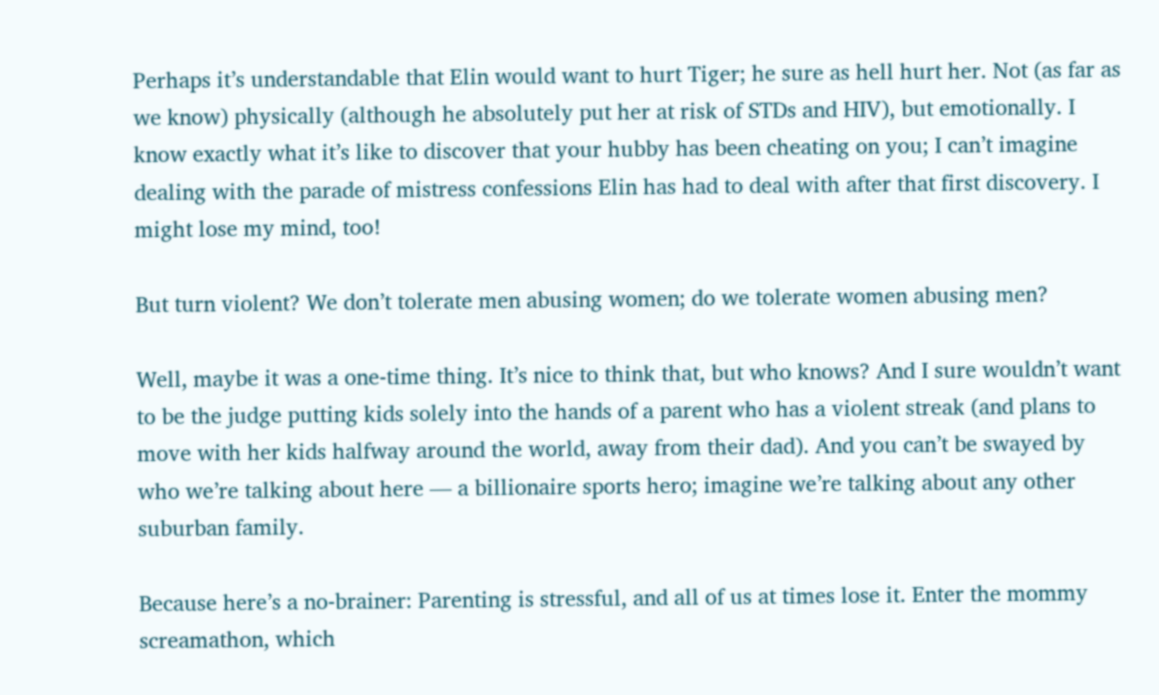Perhaps it’s understandable that Elin would want to hurt Tiger; he sure as hell hurt her. Not (as far as we know) physically (although he absolutely put her at risk of STDs and HIV), but emotionally. I know exactly what it’s like to discover that your hubby has been cheating on you; I can’t imagine dealing with the parade of mistress confessions Elin has had to deal with after that first discovery. I might lose my mind, too!

But turn violent? We don’t tolerate men abusing women; do we tolerate women abusing men?

Well, maybe it was a one-time thing. It’s nice to think that, but who knows? And I sure wouldn’t want to be the judge putting kids solely into the hands of a parent who has a violent streak (and plans to move with her kids halfway around the world, away from their dad). And you can’t be swayed by who we’re talking about here — a billionaire sports hero; imagine we’re talking about any other suburban family.

Because here’s a no-brainer: Parenting is stressful, and all of us at times lose it. Enter the mommy screamathon, which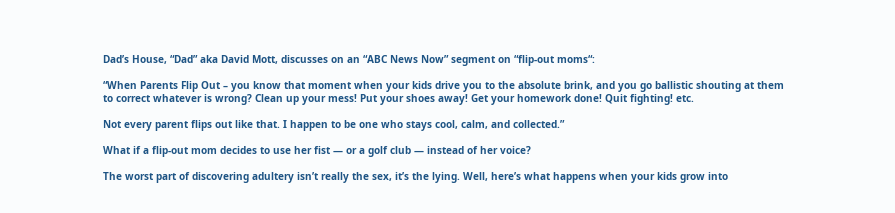Dad’s House, “Dad” aka David Mott, discusses on an “ABC News Now” segment on “flip-out moms“:

“When Parents Flip Out – you know that moment when your kids drive you to the absolute brink, and you go ballistic shouting at them to correct whatever is wrong? Clean up your mess! Put your shoes away! Get your homework done! Quit fighting! etc.

Not every parent flips out like that. I happen to be one who stays cool, calm, and collected.”

What if a flip-out mom decides to use her fist — or a golf club — instead of her voice?

The worst part of discovering adultery isn’t really the sex, it’s the lying. Well, here’s what happens when your kids grow into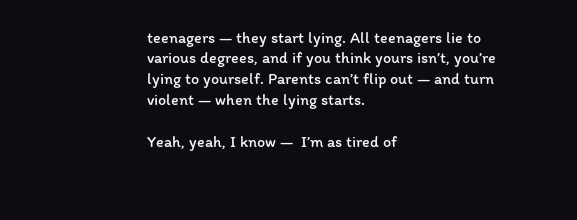teenagers — they start lying. All teenagers lie to various degrees, and if you think yours isn’t, you’re lying to yourself. Parents can’t flip out — and turn violent — when the lying starts.

Yeah, yeah, I know —  I’m as tired of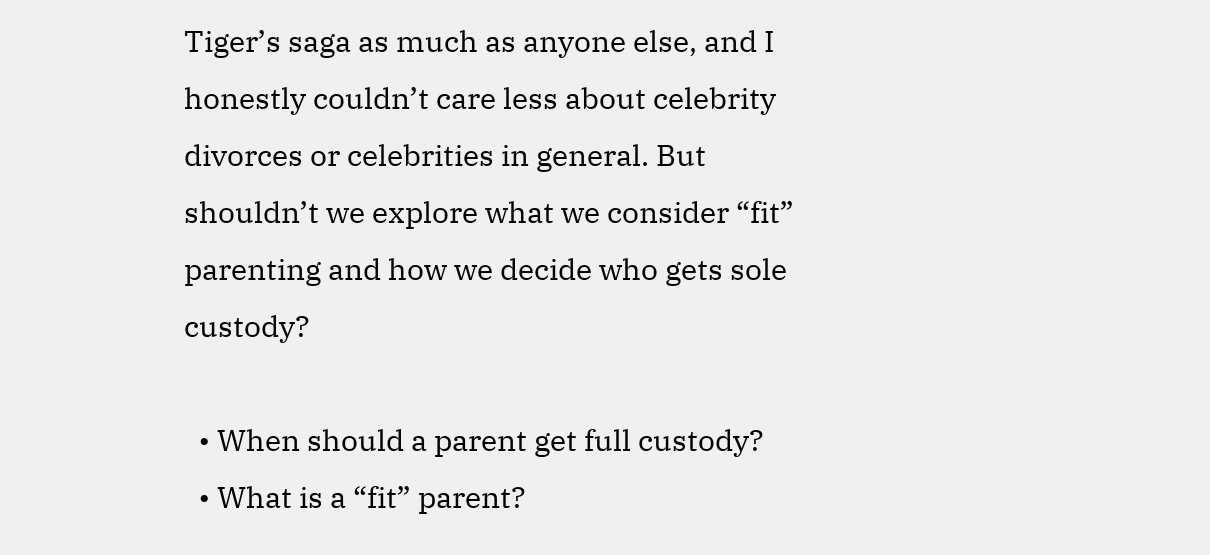Tiger’s saga as much as anyone else, and I honestly couldn’t care less about celebrity divorces or celebrities in general. But shouldn’t we explore what we consider “fit” parenting and how we decide who gets sole custody?

  • When should a parent get full custody?
  • What is a “fit” parent?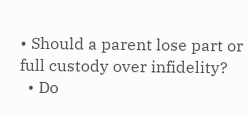• Should a parent lose part or full custody over infidelity?
  • Do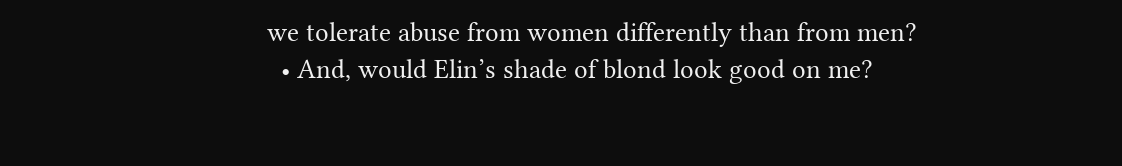we tolerate abuse from women differently than from men?
  • And, would Elin’s shade of blond look good on me?